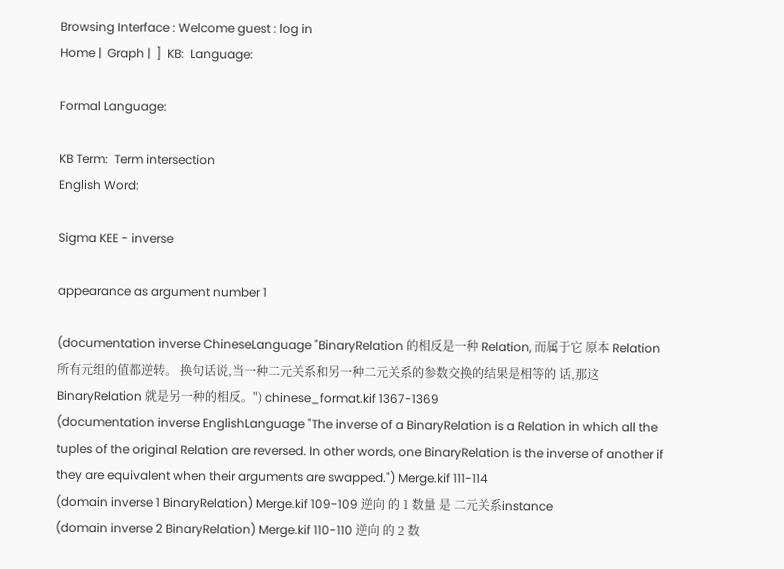Browsing Interface : Welcome guest : log in
Home |  Graph |  ]  KB:  Language:

Formal Language:

KB Term:  Term intersection
English Word:

Sigma KEE - inverse

appearance as argument number 1

(documentation inverse ChineseLanguage "BinaryRelation 的相反是一种 Relation, 而属于它 原本 Relation 所有元组的值都逆转。 换句话说,当一种二元关系和另一种二元关系的参数交换的结果是相等的 话,那这 BinaryRelation 就是另一种的相反。") chinese_format.kif 1367-1369
(documentation inverse EnglishLanguage "The inverse of a BinaryRelation is a Relation in which all the tuples of the original Relation are reversed. In other words, one BinaryRelation is the inverse of another if they are equivalent when their arguments are swapped.") Merge.kif 111-114
(domain inverse 1 BinaryRelation) Merge.kif 109-109 逆向 的 1 数量 是 二元关系instance
(domain inverse 2 BinaryRelation) Merge.kif 110-110 逆向 的 2 数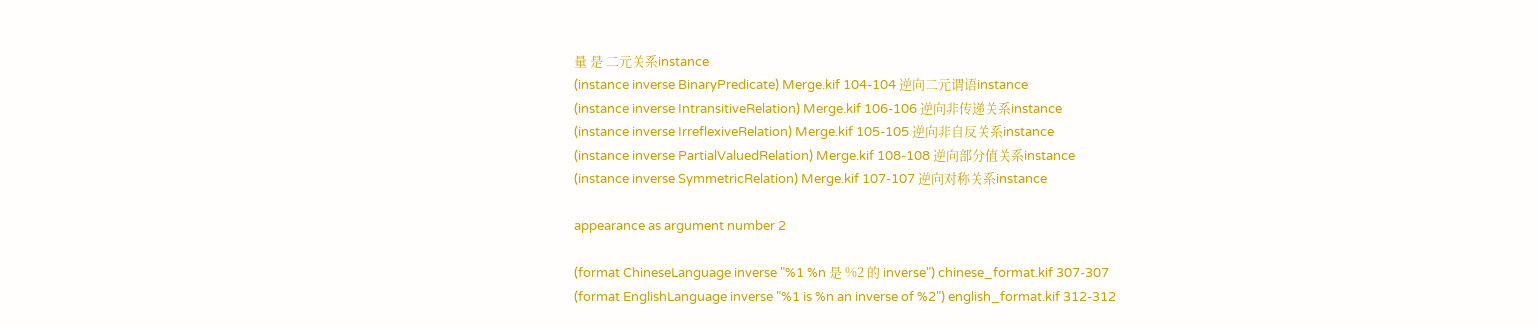量 是 二元关系instance
(instance inverse BinaryPredicate) Merge.kif 104-104 逆向二元谓语instance
(instance inverse IntransitiveRelation) Merge.kif 106-106 逆向非传递关系instance
(instance inverse IrreflexiveRelation) Merge.kif 105-105 逆向非自反关系instance
(instance inverse PartialValuedRelation) Merge.kif 108-108 逆向部分值关系instance
(instance inverse SymmetricRelation) Merge.kif 107-107 逆向对称关系instance

appearance as argument number 2

(format ChineseLanguage inverse "%1 %n 是 %2 的 inverse") chinese_format.kif 307-307
(format EnglishLanguage inverse "%1 is %n an inverse of %2") english_format.kif 312-312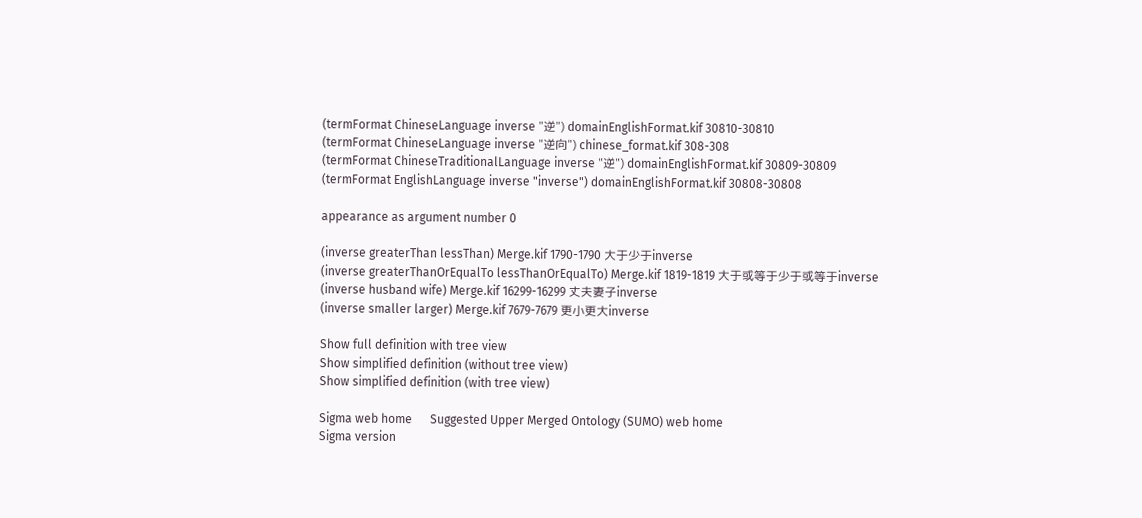(termFormat ChineseLanguage inverse "逆") domainEnglishFormat.kif 30810-30810
(termFormat ChineseLanguage inverse "逆向") chinese_format.kif 308-308
(termFormat ChineseTraditionalLanguage inverse "逆") domainEnglishFormat.kif 30809-30809
(termFormat EnglishLanguage inverse "inverse") domainEnglishFormat.kif 30808-30808

appearance as argument number 0

(inverse greaterThan lessThan) Merge.kif 1790-1790 大于少于inverse
(inverse greaterThanOrEqualTo lessThanOrEqualTo) Merge.kif 1819-1819 大于或等于少于或等于inverse
(inverse husband wife) Merge.kif 16299-16299 丈夫妻子inverse
(inverse smaller larger) Merge.kif 7679-7679 更小更大inverse

Show full definition with tree view
Show simplified definition (without tree view)
Show simplified definition (with tree view)

Sigma web home      Suggested Upper Merged Ontology (SUMO) web home
Sigma version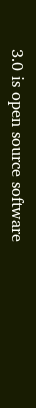3.0 is open source software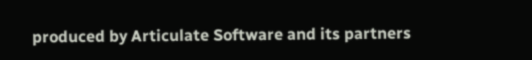produced by Articulate Software and its partners